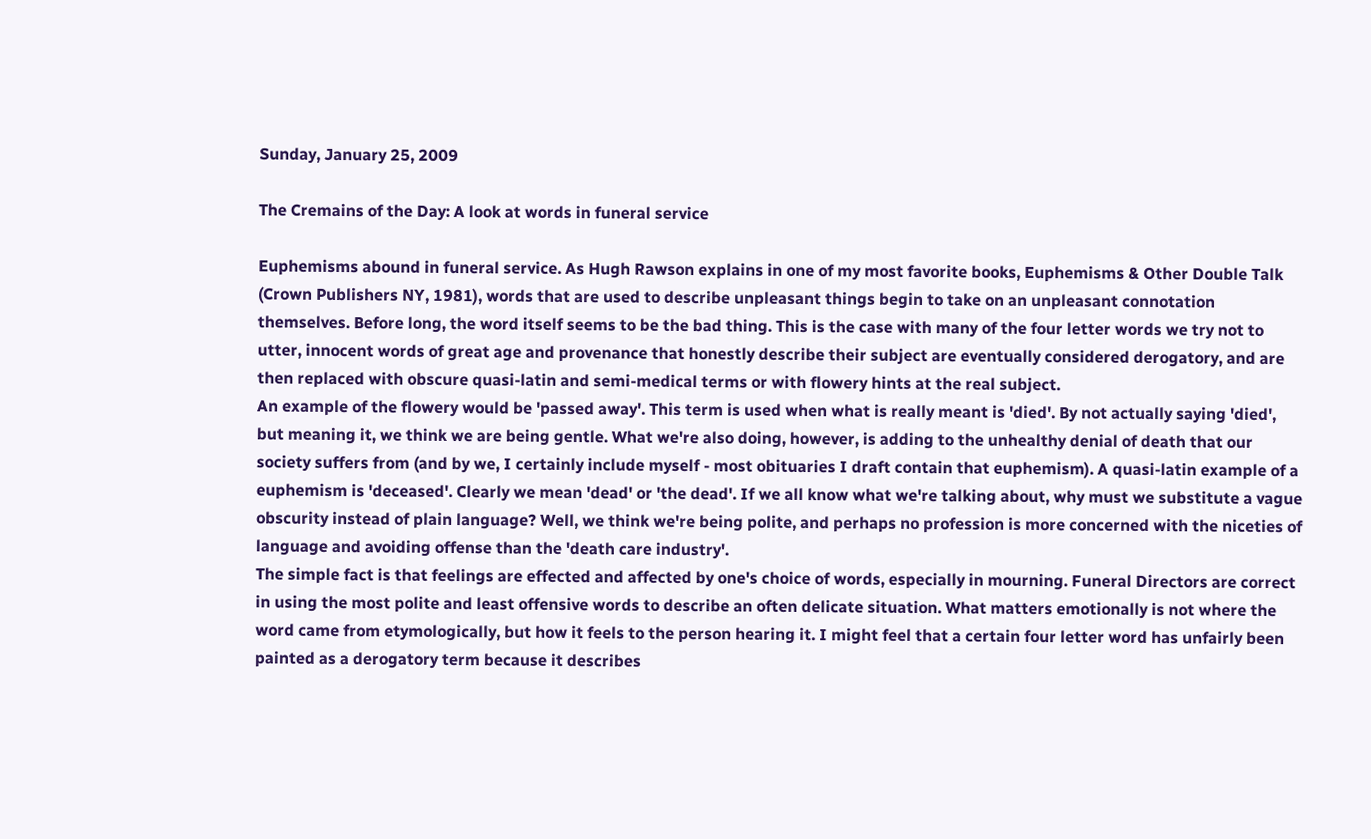Sunday, January 25, 2009

The Cremains of the Day: A look at words in funeral service

Euphemisms abound in funeral service. As Hugh Rawson explains in one of my most favorite books, Euphemisms & Other Double Talk (Crown Publishers NY, 1981), words that are used to describe unpleasant things begin to take on an unpleasant connotation themselves. Before long, the word itself seems to be the bad thing. This is the case with many of the four letter words we try not to utter, innocent words of great age and provenance that honestly describe their subject are eventually considered derogatory, and are then replaced with obscure quasi-latin and semi-medical terms or with flowery hints at the real subject.
An example of the flowery would be 'passed away'. This term is used when what is really meant is 'died'. By not actually saying 'died', but meaning it, we think we are being gentle. What we're also doing, however, is adding to the unhealthy denial of death that our society suffers from (and by we, I certainly include myself - most obituaries I draft contain that euphemism). A quasi-latin example of a euphemism is 'deceased'. Clearly we mean 'dead' or 'the dead'. If we all know what we're talking about, why must we substitute a vague obscurity instead of plain language? Well, we think we're being polite, and perhaps no profession is more concerned with the niceties of language and avoiding offense than the 'death care industry'.
The simple fact is that feelings are effected and affected by one's choice of words, especially in mourning. Funeral Directors are correct in using the most polite and least offensive words to describe an often delicate situation. What matters emotionally is not where the word came from etymologically, but how it feels to the person hearing it. I might feel that a certain four letter word has unfairly been painted as a derogatory term because it describes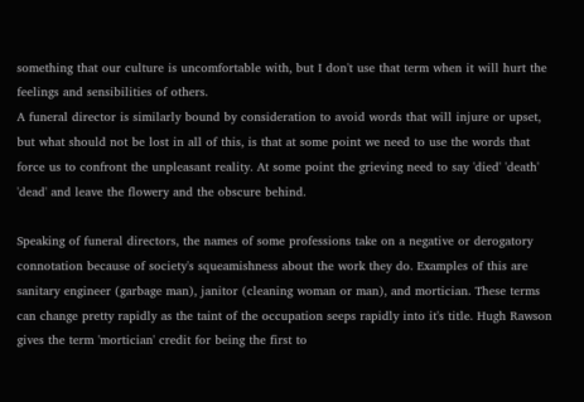something that our culture is uncomfortable with, but I don't use that term when it will hurt the feelings and sensibilities of others.
A funeral director is similarly bound by consideration to avoid words that will injure or upset, but what should not be lost in all of this, is that at some point we need to use the words that force us to confront the unpleasant reality. At some point the grieving need to say 'died' 'death' 'dead' and leave the flowery and the obscure behind.

Speaking of funeral directors, the names of some professions take on a negative or derogatory connotation because of society's squeamishness about the work they do. Examples of this are sanitary engineer (garbage man), janitor (cleaning woman or man), and mortician. These terms can change pretty rapidly as the taint of the occupation seeps rapidly into it's title. Hugh Rawson gives the term 'mortician' credit for being the first to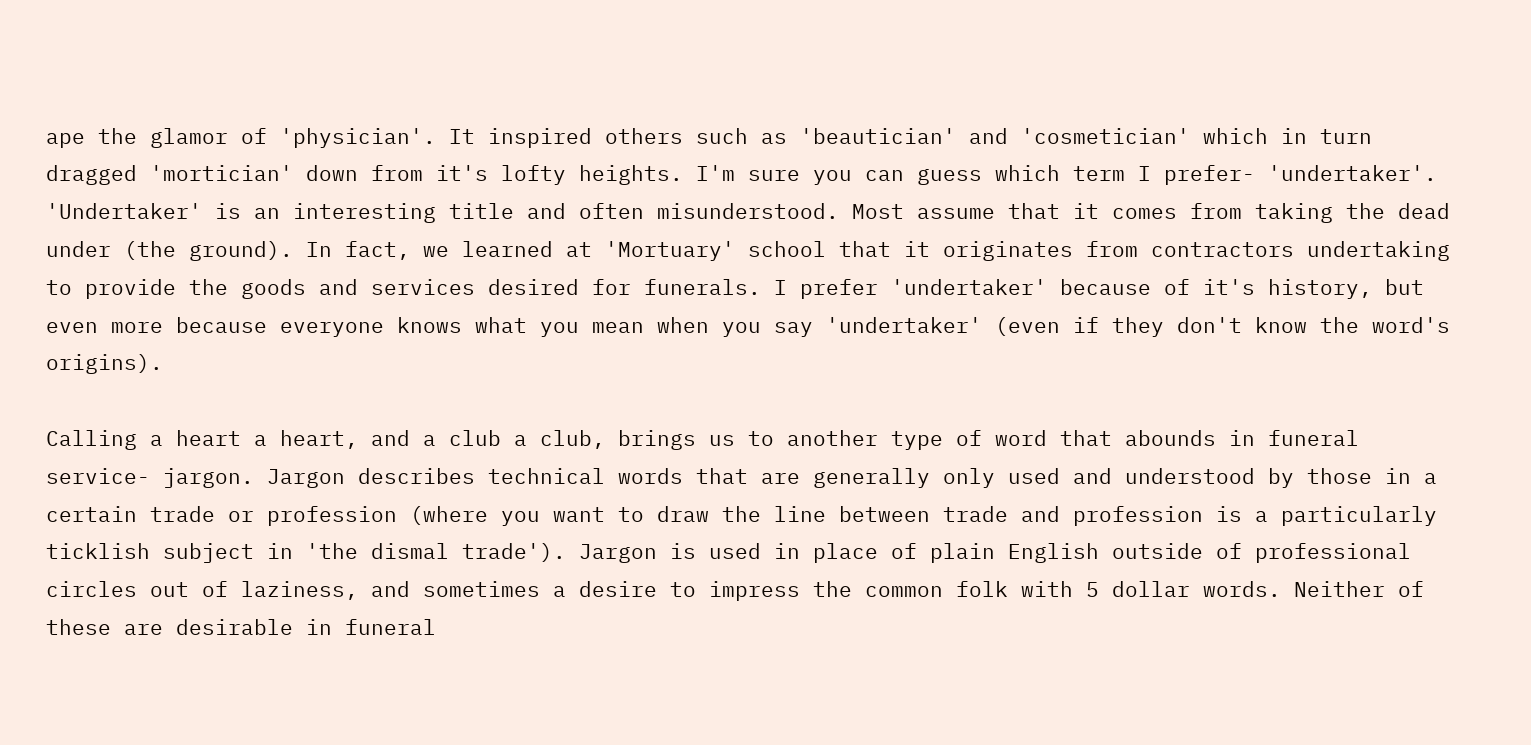ape the glamor of 'physician'. It inspired others such as 'beautician' and 'cosmetician' which in turn dragged 'mortician' down from it's lofty heights. I'm sure you can guess which term I prefer- 'undertaker'. 'Undertaker' is an interesting title and often misunderstood. Most assume that it comes from taking the dead under (the ground). In fact, we learned at 'Mortuary' school that it originates from contractors undertaking to provide the goods and services desired for funerals. I prefer 'undertaker' because of it's history, but even more because everyone knows what you mean when you say 'undertaker' (even if they don't know the word's origins).

Calling a heart a heart, and a club a club, brings us to another type of word that abounds in funeral service- jargon. Jargon describes technical words that are generally only used and understood by those in a certain trade or profession (where you want to draw the line between trade and profession is a particularly ticklish subject in 'the dismal trade'). Jargon is used in place of plain English outside of professional circles out of laziness, and sometimes a desire to impress the common folk with 5 dollar words. Neither of these are desirable in funeral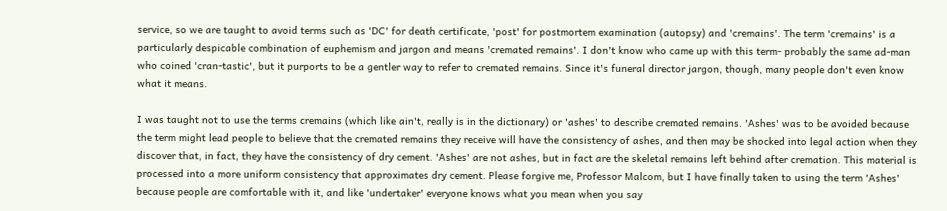service, so we are taught to avoid terms such as 'DC' for death certificate, 'post' for postmortem examination (autopsy) and 'cremains'. The term 'cremains' is a particularly despicable combination of euphemism and jargon and means 'cremated remains'. I don't know who came up with this term- probably the same ad-man who coined 'cran-tastic', but it purports to be a gentler way to refer to cremated remains. Since it's funeral director jargon, though, many people don't even know what it means.

I was taught not to use the terms cremains (which like ain't, really is in the dictionary) or 'ashes' to describe cremated remains. 'Ashes' was to be avoided because the term might lead people to believe that the cremated remains they receive will have the consistency of ashes, and then may be shocked into legal action when they discover that, in fact, they have the consistency of dry cement. 'Ashes' are not ashes, but in fact are the skeletal remains left behind after cremation. This material is processed into a more uniform consistency that approximates dry cement. Please forgive me, Professor Malcom, but I have finally taken to using the term 'Ashes' because people are comfortable with it, and like 'undertaker' everyone knows what you mean when you say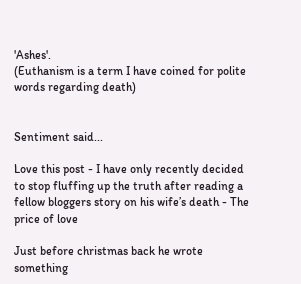'Ashes'.
(Euthanism is a term I have coined for polite words regarding death)


Sentiment said...

Love this post - I have only recently decided to stop fluffing up the truth after reading a fellow bloggers story on his wife’s death - The price of love

Just before christmas back he wrote something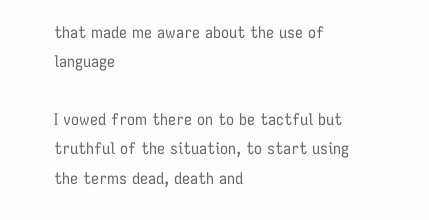that made me aware about the use of language

I vowed from there on to be tactful but truthful of the situation, to start using the terms dead, death and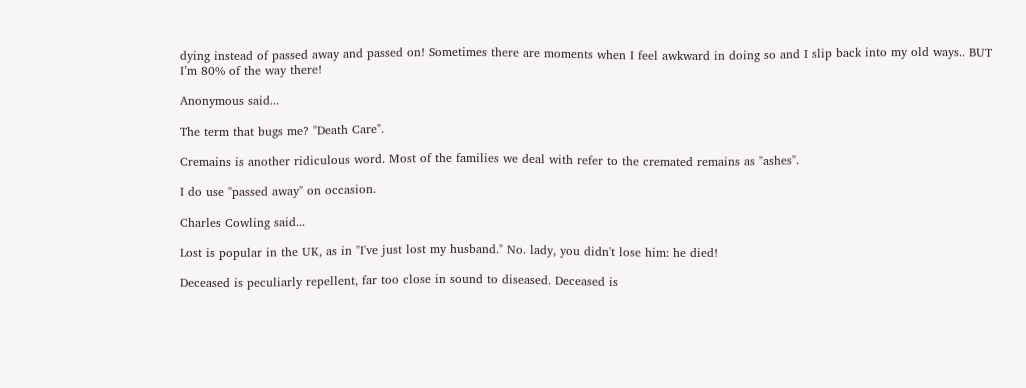dying instead of passed away and passed on! Sometimes there are moments when I feel awkward in doing so and I slip back into my old ways.. BUT I’m 80% of the way there!

Anonymous said...

The term that bugs me? "Death Care".

Cremains is another ridiculous word. Most of the families we deal with refer to the cremated remains as "ashes".

I do use "passed away" on occasion.

Charles Cowling said...

Lost is popular in the UK, as in "I've just lost my husband." No. lady, you didn't lose him: he died!

Deceased is peculiarly repellent, far too close in sound to diseased. Deceased is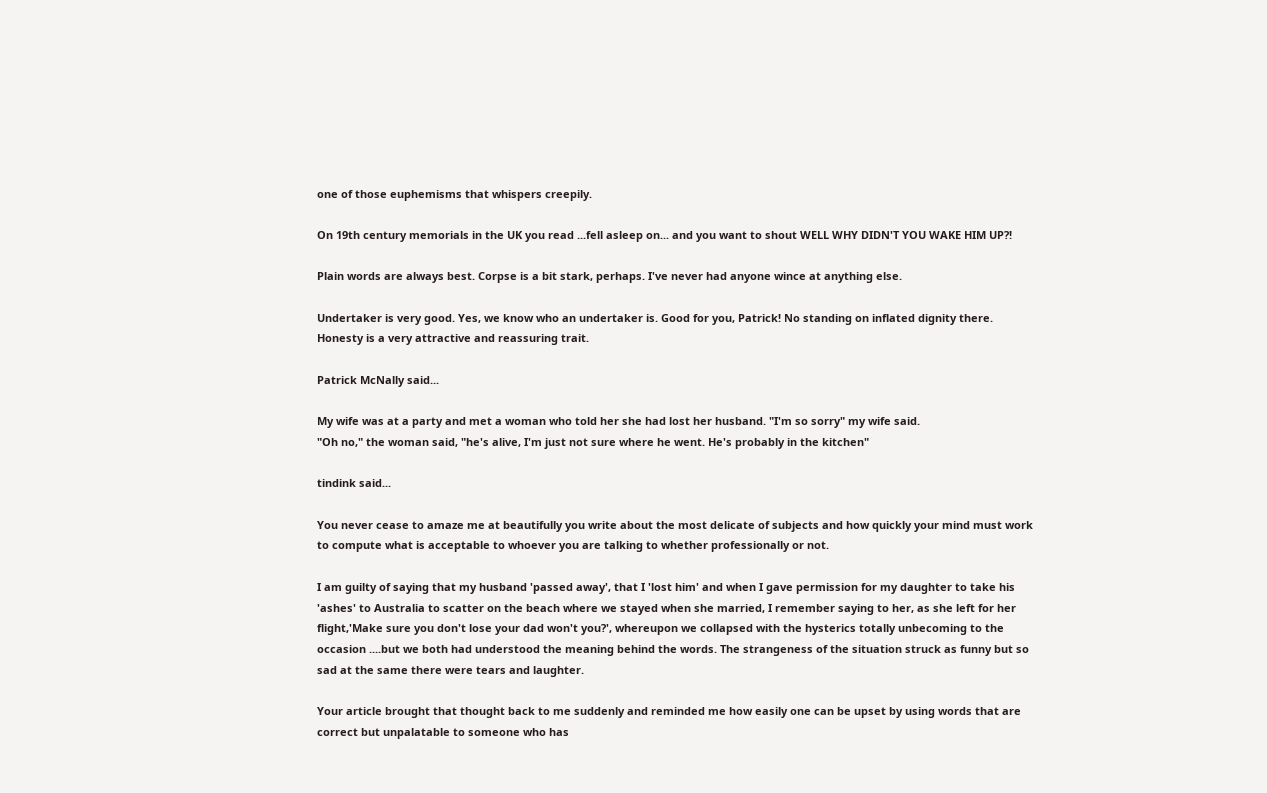one of those euphemisms that whispers creepily.

On 19th century memorials in the UK you read ...fell asleep on... and you want to shout WELL WHY DIDN'T YOU WAKE HIM UP?!

Plain words are always best. Corpse is a bit stark, perhaps. I've never had anyone wince at anything else.

Undertaker is very good. Yes, we know who an undertaker is. Good for you, Patrick! No standing on inflated dignity there. Honesty is a very attractive and reassuring trait.

Patrick McNally said...

My wife was at a party and met a woman who told her she had lost her husband. "I'm so sorry" my wife said.
"Oh no," the woman said, "he's alive, I'm just not sure where he went. He's probably in the kitchen"

tindink said...

You never cease to amaze me at beautifully you write about the most delicate of subjects and how quickly your mind must work to compute what is acceptable to whoever you are talking to whether professionally or not.

I am guilty of saying that my husband 'passed away', that I 'lost him' and when I gave permission for my daughter to take his 'ashes' to Australia to scatter on the beach where we stayed when she married, I remember saying to her, as she left for her flight,'Make sure you don't lose your dad won't you?', whereupon we collapsed with the hysterics totally unbecoming to the occasion ....but we both had understood the meaning behind the words. The strangeness of the situation struck as funny but so sad at the same there were tears and laughter.

Your article brought that thought back to me suddenly and reminded me how easily one can be upset by using words that are correct but unpalatable to someone who has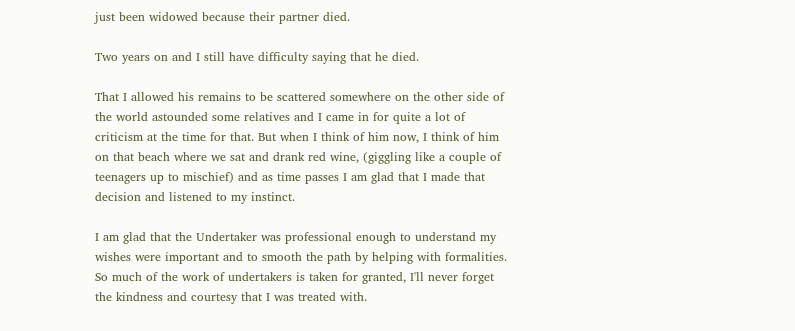just been widowed because their partner died.

Two years on and I still have difficulty saying that he died.

That I allowed his remains to be scattered somewhere on the other side of the world astounded some relatives and I came in for quite a lot of criticism at the time for that. But when I think of him now, I think of him on that beach where we sat and drank red wine, (giggling like a couple of teenagers up to mischief) and as time passes I am glad that I made that decision and listened to my instinct.

I am glad that the Undertaker was professional enough to understand my wishes were important and to smooth the path by helping with formalities.
So much of the work of undertakers is taken for granted, I'll never forget the kindness and courtesy that I was treated with.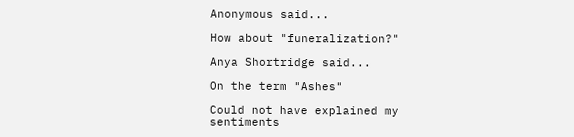Anonymous said...

How about "funeralization?"

Anya Shortridge said...

On the term "Ashes"

Could not have explained my sentiments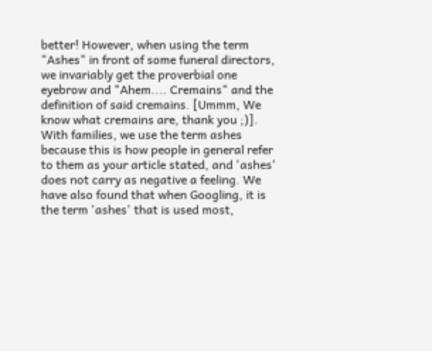better! However, when using the term "Ashes" in front of some funeral directors, we invariably get the proverbial one eyebrow and "Ahem.... Cremains" and the definition of said cremains. [Ummm, We know what cremains are, thank you ;)]. With families, we use the term ashes because this is how people in general refer to them as your article stated, and 'ashes' does not carry as negative a feeling. We have also found that when Googling, it is the term 'ashes' that is used most,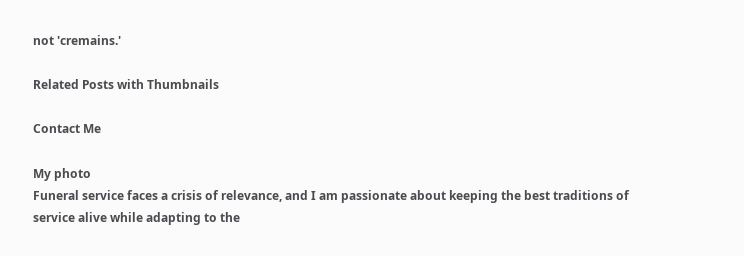not 'cremains.'

Related Posts with Thumbnails

Contact Me

My photo
Funeral service faces a crisis of relevance, and I am passionate about keeping the best traditions of service alive while adapting to the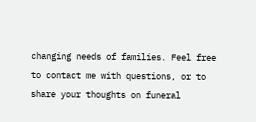changing needs of families. Feel free to contact me with questions, or to share your thoughts on funeral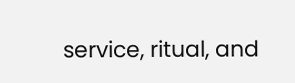service, ritual, and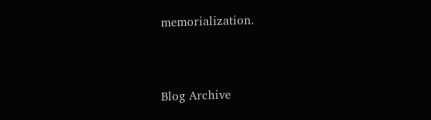memorialization.


Blog Archive